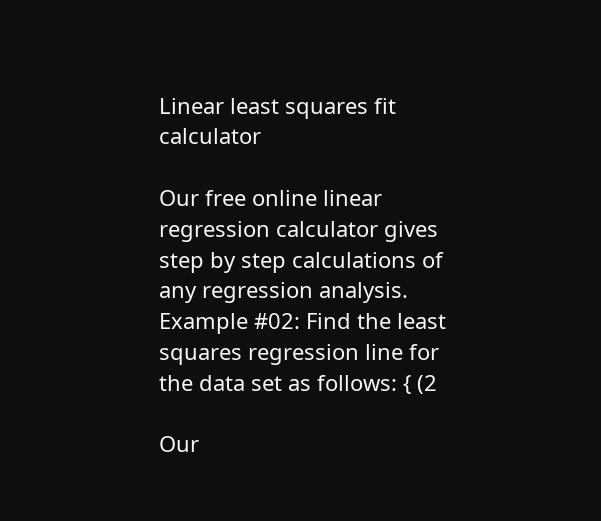Linear least squares fit calculator

Our free online linear regression calculator gives step by step calculations of any regression analysis. Example #02: Find the least squares regression line for the data set as follows: { (2

Our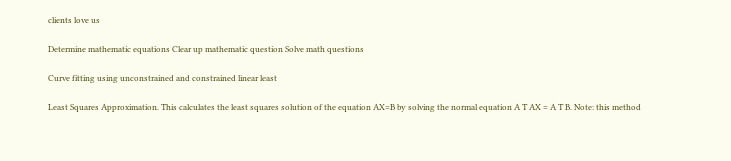clients love us

Determine mathematic equations Clear up mathematic question Solve math questions

Curve fitting using unconstrained and constrained linear least

Least Squares Approximation. This calculates the least squares solution of the equation AX=B by solving the normal equation A T AX = A T B. Note: this method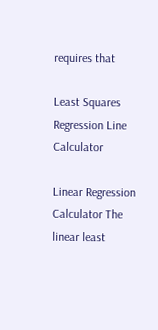requires that

Least Squares Regression Line Calculator

Linear Regression Calculator The linear least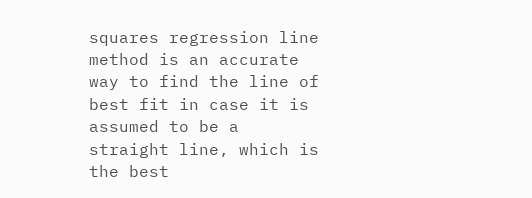squares regression line method is an accurate way to find the line of best fit in case it is assumed to be a straight line, which is the best